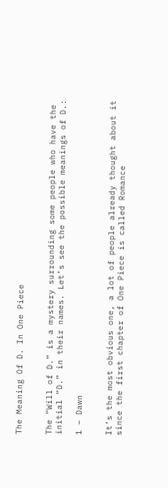The Meaning Of D. In One Piece


The “Will of D.” is a mystery surrounding some people who have the initial “D.” in their names. Let’s see the possible meanings of D.:

1 – Dawn


It’s the most obvious one, a lot of people already thought about it since the first chapter of One Piece is called Romance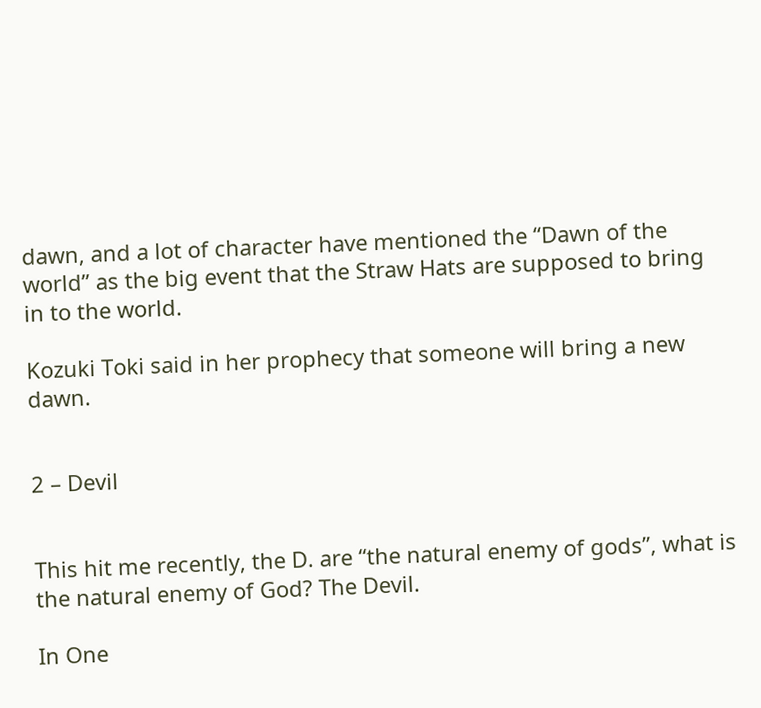dawn, and a lot of character have mentioned the “Dawn of the world” as the big event that the Straw Hats are supposed to bring in to the world.

Kozuki Toki said in her prophecy that someone will bring a new dawn.


2 – Devil


This hit me recently, the D. are “the natural enemy of gods”, what is the natural enemy of God? The Devil.

In One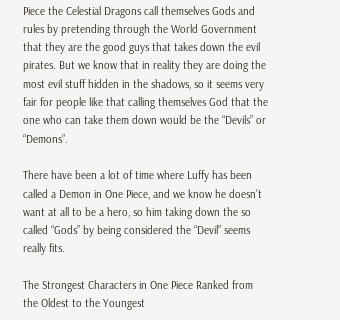Piece the Celestial Dragons call themselves Gods and rules by pretending through the World Government that they are the good guys that takes down the evil pirates. But we know that in reality they are doing the most evil stuff hidden in the shadows, so it seems very fair for people like that calling themselves God that the one who can take them down would be the “Devils” or “Demons”.

There have been a lot of time where Luffy has been called a Demon in One Piece, and we know he doesn’t want at all to be a hero, so him taking down the so called “Gods” by being considered the “Devil” seems really fits.

The Strongest Characters in One Piece Ranked from the Oldest to the Youngest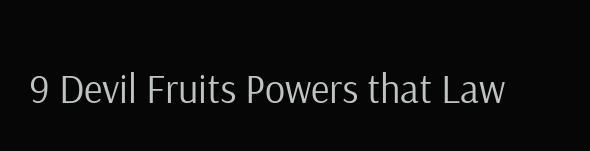9 Devil Fruits Powers that Law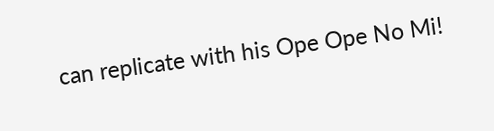can replicate with his Ope Ope No Mi!